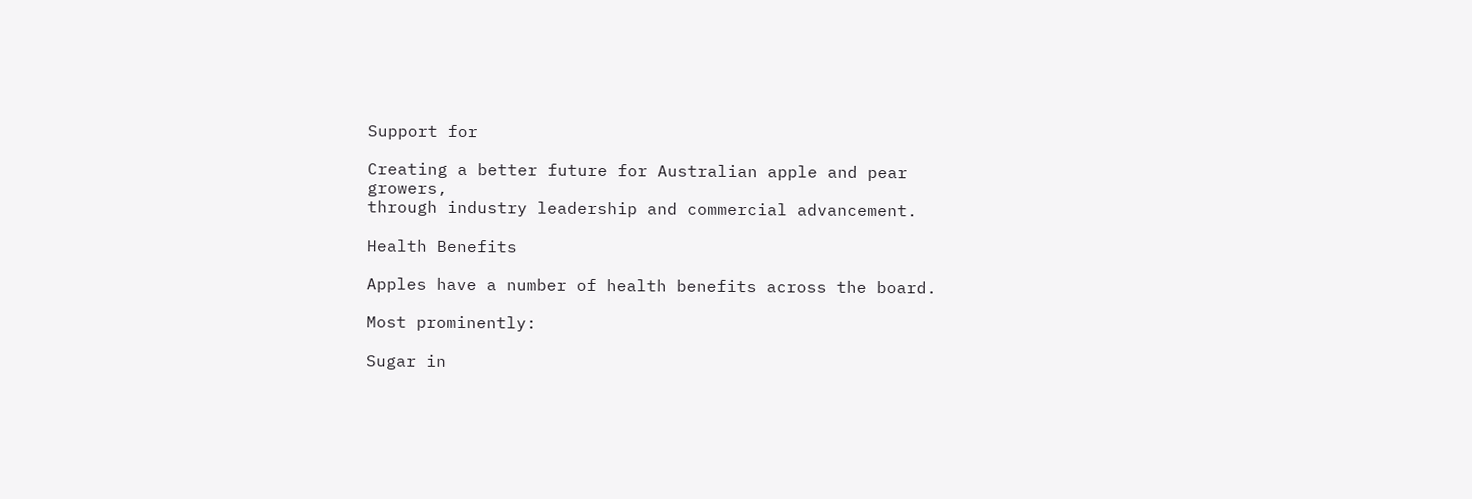Support for

Creating a better future for Australian apple and pear growers,
through industry leadership and commercial advancement.

Health Benefits

Apples have a number of health benefits across the board.

Most prominently:

Sugar in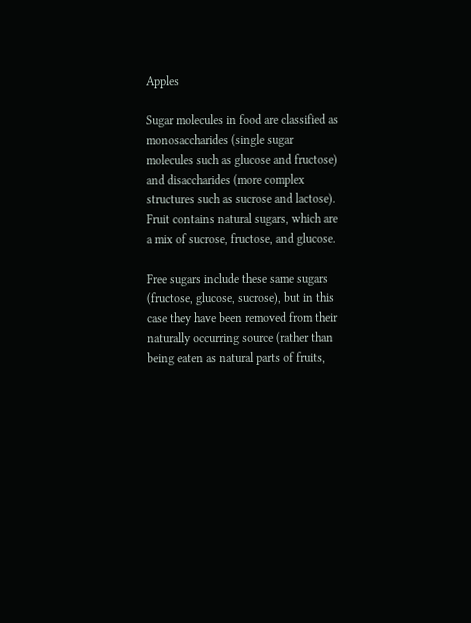Apples

Sugar molecules in food are classified as monosaccharides (single sugar molecules such as glucose and fructose) and disaccharides (more complex structures such as sucrose and lactose). Fruit contains natural sugars, which are a mix of sucrose, fructose, and glucose.

Free sugars include these same sugars (fructose, glucose, sucrose), but in this case they have been removed from their naturally occurring source (rather than being eaten as natural parts of fruits,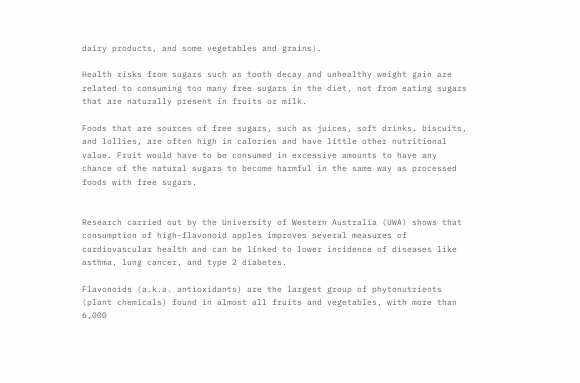dairy products, and some vegetables and grains).

Health risks from sugars such as tooth decay and unhealthy weight gain are related to consuming too many free sugars in the diet, not from eating sugars that are naturally present in fruits or milk.

Foods that are sources of free sugars, such as juices, soft drinks, biscuits, and lollies, are often high in calories and have little other nutritional value. Fruit would have to be consumed in excessive amounts to have any chance of the natural sugars to become harmful in the same way as processed foods with free sugars.


Research carried out by the University of Western Australia (UWA) shows that consumption of high-flavonoid apples improves several measures of cardiovascular health and can be linked to lower incidence of diseases like asthma, lung cancer, and type 2 diabetes.

Flavonoids (a.k.a. antioxidants) are the largest group of phytonutrients (plant chemicals) found in almost all fruits and vegetables, with more than 6,000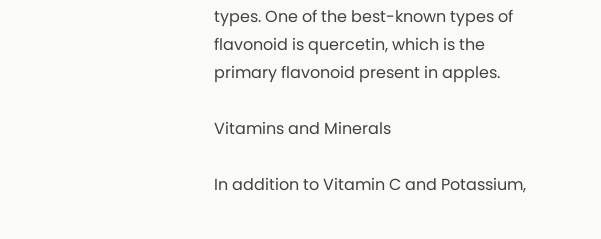types. One of the best-known types of flavonoid is quercetin, which is the primary flavonoid present in apples.

Vitamins and Minerals

In addition to Vitamin C and Potassium,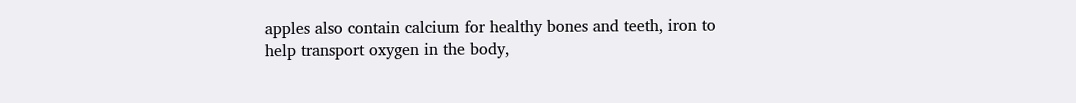apples also contain calcium for healthy bones and teeth, iron to help transport oxygen in the body,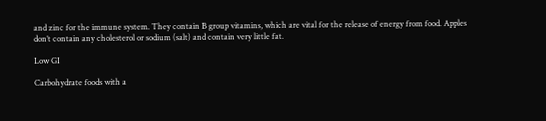and zinc for the immune system. They contain B group vitamins, which are vital for the release of energy from food. Apples don’t contain any cholesterol or sodium (salt) and contain very little fat.

Low GI

Carbohydrate foods with a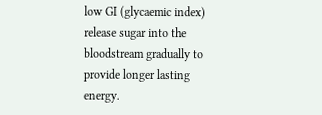low GI (glycaemic index) release sugar into the bloodstream gradually to provide longer lasting energy.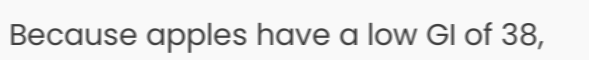Because apples have a low GI of 38,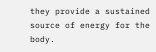they provide a sustained source of energy for the body.